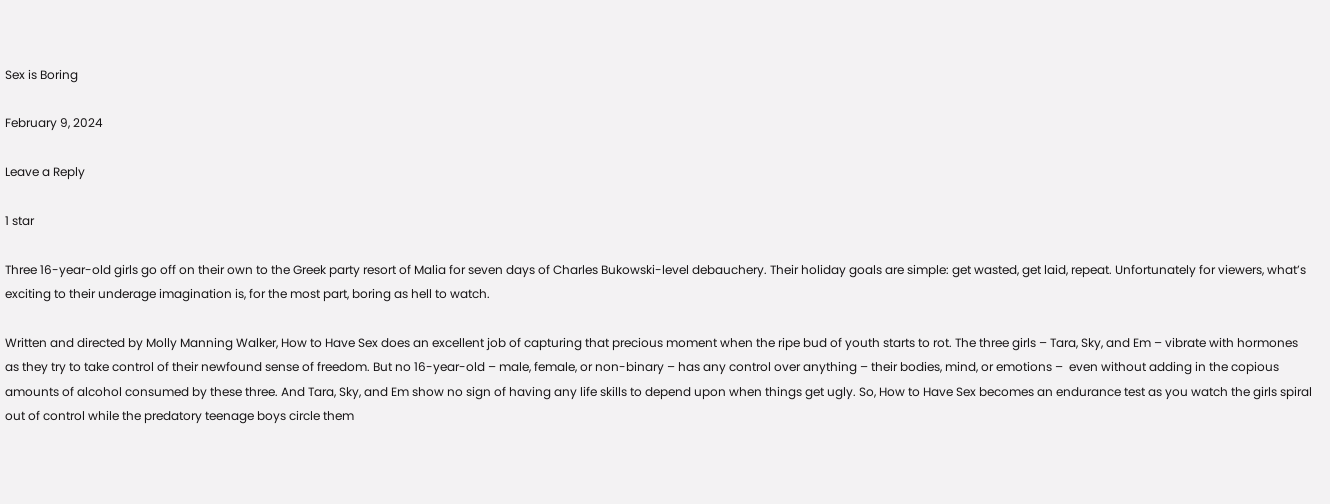Sex is Boring

February 9, 2024

Leave a Reply

1 star

Three 16-year-old girls go off on their own to the Greek party resort of Malia for seven days of Charles Bukowski-level debauchery. Their holiday goals are simple: get wasted, get laid, repeat. Unfortunately for viewers, what’s exciting to their underage imagination is, for the most part, boring as hell to watch.

Written and directed by Molly Manning Walker, How to Have Sex does an excellent job of capturing that precious moment when the ripe bud of youth starts to rot. The three girls – Tara, Sky, and Em – vibrate with hormones as they try to take control of their newfound sense of freedom. But no 16-year-old – male, female, or non-binary – has any control over anything – their bodies, mind, or emotions –  even without adding in the copious amounts of alcohol consumed by these three. And Tara, Sky, and Em show no sign of having any life skills to depend upon when things get ugly. So, How to Have Sex becomes an endurance test as you watch the girls spiral out of control while the predatory teenage boys circle them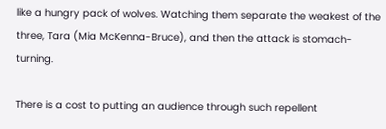like a hungry pack of wolves. Watching them separate the weakest of the three, Tara (Mia McKenna-Bruce), and then the attack is stomach-turning.

There is a cost to putting an audience through such repellent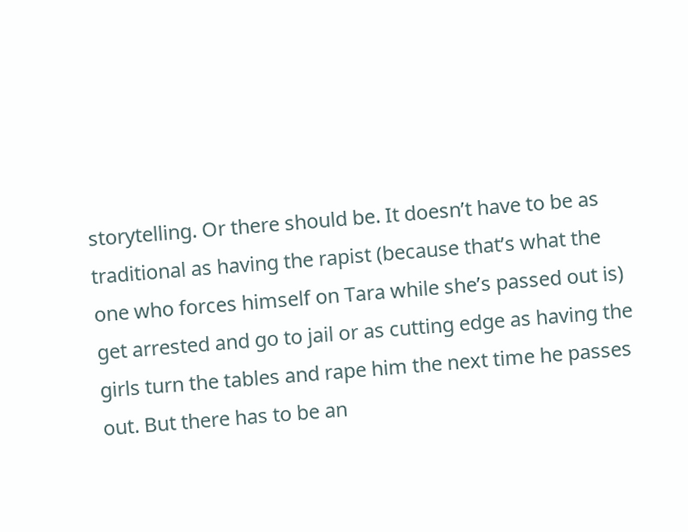storytelling. Or there should be. It doesn’t have to be as traditional as having the rapist (because that’s what the one who forces himself on Tara while she’s passed out is) get arrested and go to jail or as cutting edge as having the girls turn the tables and rape him the next time he passes out. But there has to be an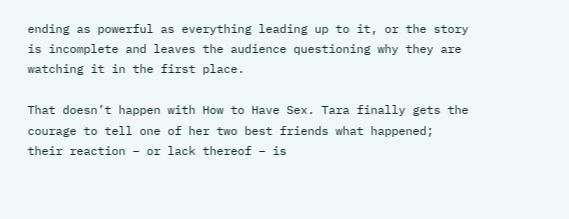ending as powerful as everything leading up to it, or the story is incomplete and leaves the audience questioning why they are watching it in the first place.

That doesn’t happen with How to Have Sex. Tara finally gets the courage to tell one of her two best friends what happened; their reaction – or lack thereof – is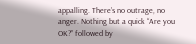appalling. There’s no outrage, no anger. Nothing but a quick “Are you OK?” followed by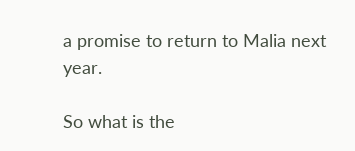a promise to return to Malia next year.

So what is the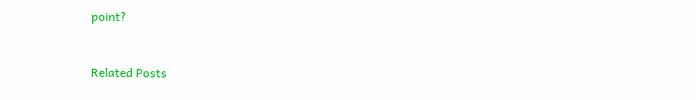point?


Related Posts